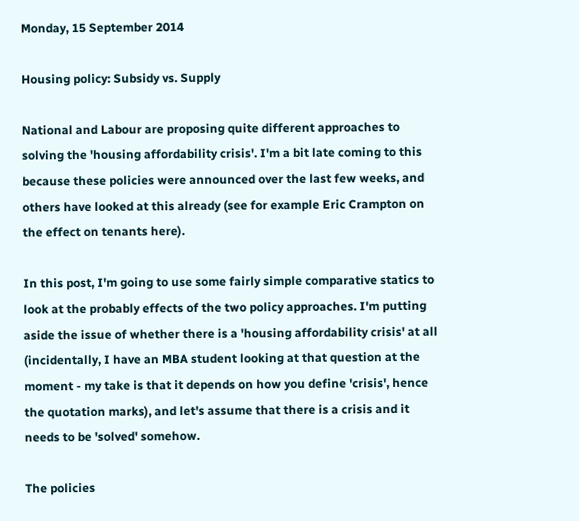Monday, 15 September 2014

Housing policy: Subsidy vs. Supply

National and Labour are proposing quite different approaches to solving the 'housing affordability crisis'. I'm a bit late coming to this because these policies were announced over the last few weeks, and others have looked at this already (see for example Eric Crampton on the effect on tenants here).

In this post, I'm going to use some fairly simple comparative statics to look at the probably effects of the two policy approaches. I'm putting aside the issue of whether there is a 'housing affordability crisis' at all (incidentally, I have an MBA student looking at that question at the moment - my take is that it depends on how you define 'crisis', hence the quotation marks), and let's assume that there is a crisis and it needs to be 'solved' somehow.

The policies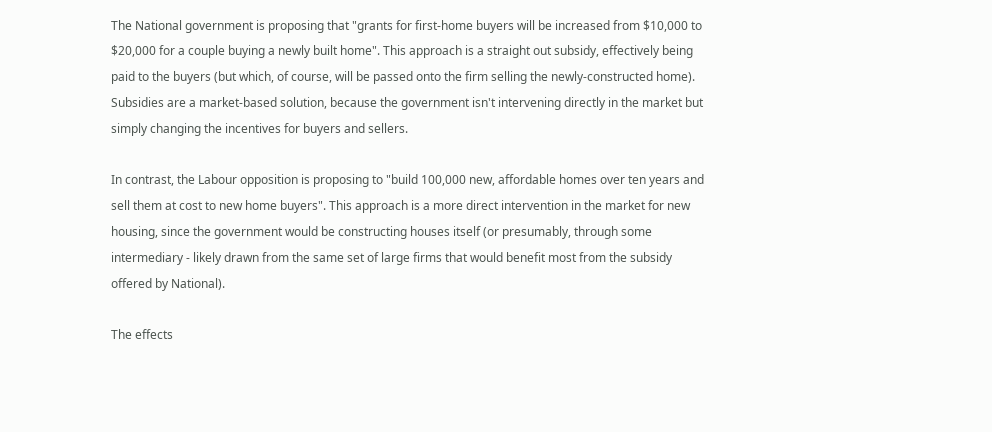The National government is proposing that "grants for first-home buyers will be increased from $10,000 to $20,000 for a couple buying a newly built home". This approach is a straight out subsidy, effectively being paid to the buyers (but which, of course, will be passed onto the firm selling the newly-constructed home). Subsidies are a market-based solution, because the government isn't intervening directly in the market but simply changing the incentives for buyers and sellers.

In contrast, the Labour opposition is proposing to "build 100,000 new, affordable homes over ten years and sell them at cost to new home buyers". This approach is a more direct intervention in the market for new housing, since the government would be constructing houses itself (or presumably, through some intermediary - likely drawn from the same set of large firms that would benefit most from the subsidy offered by National).

The effects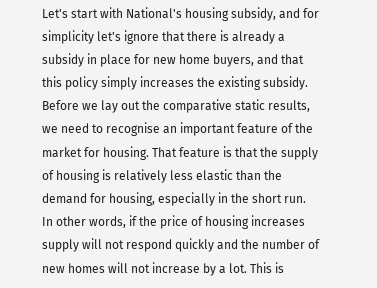Let's start with National's housing subsidy, and for simplicity let's ignore that there is already a subsidy in place for new home buyers, and that this policy simply increases the existing subsidy. Before we lay out the comparative static results, we need to recognise an important feature of the market for housing. That feature is that the supply of housing is relatively less elastic than the demand for housing, especially in the short run. In other words, if the price of housing increases supply will not respond quickly and the number of new homes will not increase by a lot. This is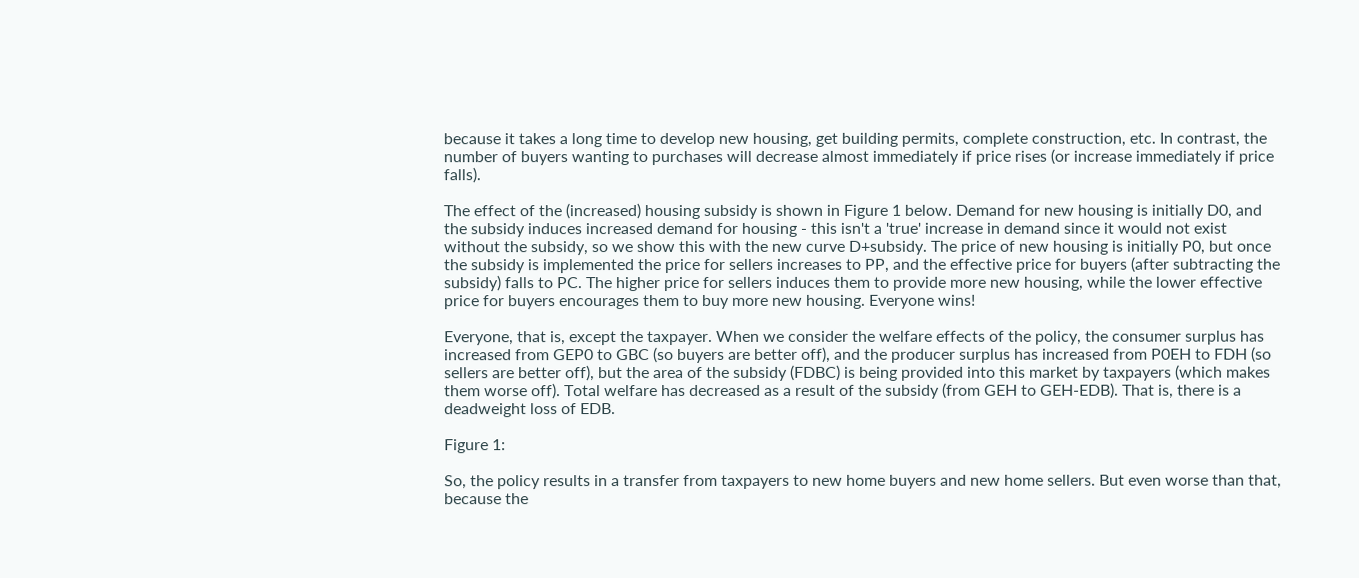because it takes a long time to develop new housing, get building permits, complete construction, etc. In contrast, the number of buyers wanting to purchases will decrease almost immediately if price rises (or increase immediately if price falls).

The effect of the (increased) housing subsidy is shown in Figure 1 below. Demand for new housing is initially D0, and the subsidy induces increased demand for housing - this isn't a 'true' increase in demand since it would not exist without the subsidy, so we show this with the new curve D+subsidy. The price of new housing is initially P0, but once the subsidy is implemented the price for sellers increases to PP, and the effective price for buyers (after subtracting the subsidy) falls to PC. The higher price for sellers induces them to provide more new housing, while the lower effective price for buyers encourages them to buy more new housing. Everyone wins!

Everyone, that is, except the taxpayer. When we consider the welfare effects of the policy, the consumer surplus has increased from GEP0 to GBC (so buyers are better off), and the producer surplus has increased from P0EH to FDH (so sellers are better off), but the area of the subsidy (FDBC) is being provided into this market by taxpayers (which makes them worse off). Total welfare has decreased as a result of the subsidy (from GEH to GEH-EDB). That is, there is a deadweight loss of EDB.

Figure 1:

So, the policy results in a transfer from taxpayers to new home buyers and new home sellers. But even worse than that, because the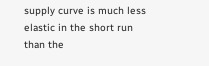supply curve is much less elastic in the short run than the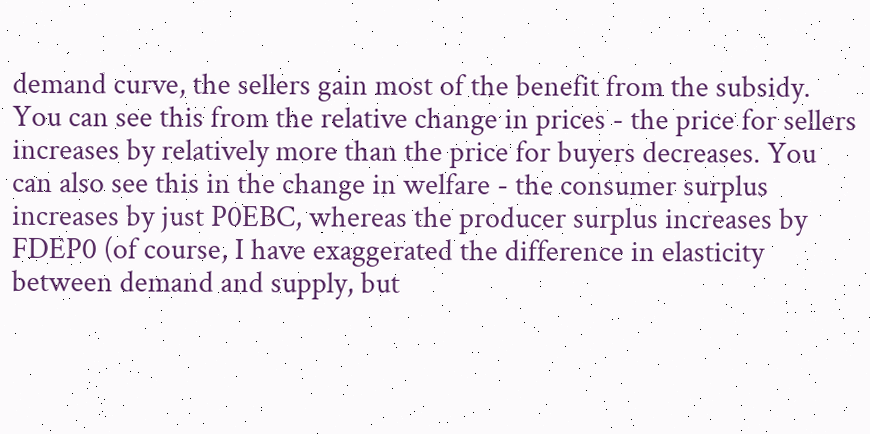demand curve, the sellers gain most of the benefit from the subsidy. You can see this from the relative change in prices - the price for sellers increases by relatively more than the price for buyers decreases. You can also see this in the change in welfare - the consumer surplus increases by just P0EBC, whereas the producer surplus increases by FDEP0 (of course, I have exaggerated the difference in elasticity between demand and supply, but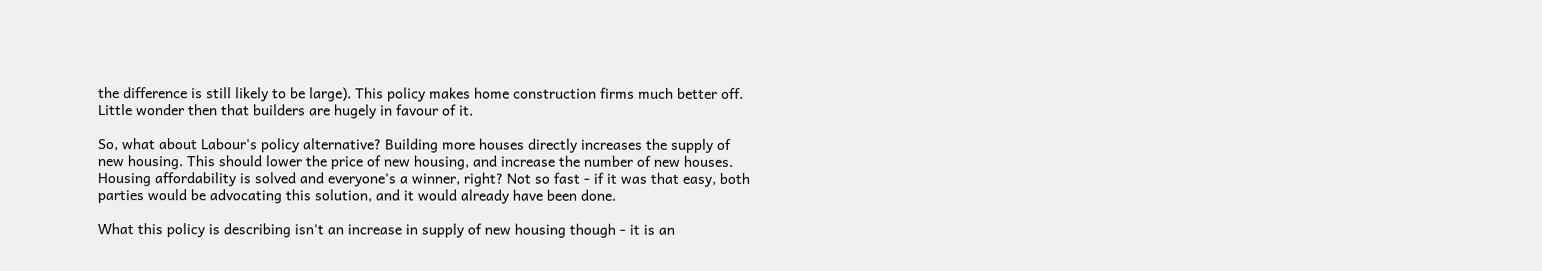the difference is still likely to be large). This policy makes home construction firms much better off. Little wonder then that builders are hugely in favour of it.

So, what about Labour's policy alternative? Building more houses directly increases the supply of new housing. This should lower the price of new housing, and increase the number of new houses. Housing affordability is solved and everyone's a winner, right? Not so fast - if it was that easy, both parties would be advocating this solution, and it would already have been done.

What this policy is describing isn't an increase in supply of new housing though - it is an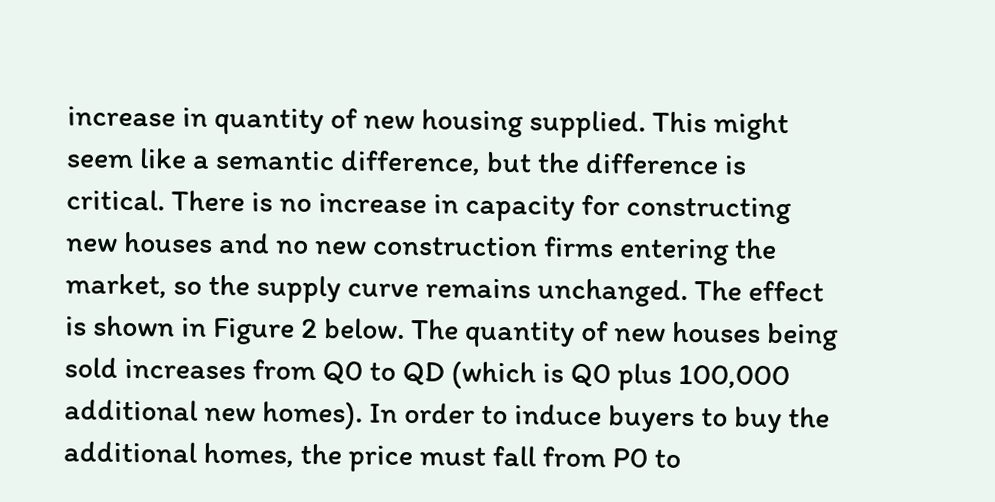increase in quantity of new housing supplied. This might seem like a semantic difference, but the difference is critical. There is no increase in capacity for constructing new houses and no new construction firms entering the market, so the supply curve remains unchanged. The effect is shown in Figure 2 below. The quantity of new houses being sold increases from Q0 to QD (which is Q0 plus 100,000 additional new homes). In order to induce buyers to buy the additional homes, the price must fall from P0 to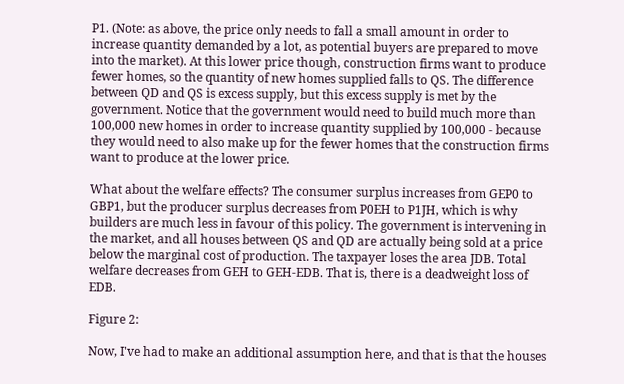P1. (Note: as above, the price only needs to fall a small amount in order to increase quantity demanded by a lot, as potential buyers are prepared to move into the market). At this lower price though, construction firms want to produce fewer homes, so the quantity of new homes supplied falls to QS. The difference between QD and QS is excess supply, but this excess supply is met by the government. Notice that the government would need to build much more than 100,000 new homes in order to increase quantity supplied by 100,000 - because they would need to also make up for the fewer homes that the construction firms want to produce at the lower price.

What about the welfare effects? The consumer surplus increases from GEP0 to GBP1, but the producer surplus decreases from P0EH to P1JH, which is why builders are much less in favour of this policy. The government is intervening in the market, and all houses between QS and QD are actually being sold at a price below the marginal cost of production. The taxpayer loses the area JDB. Total welfare decreases from GEH to GEH-EDB. That is, there is a deadweight loss of EDB.

Figure 2:

Now, I've had to make an additional assumption here, and that is that the houses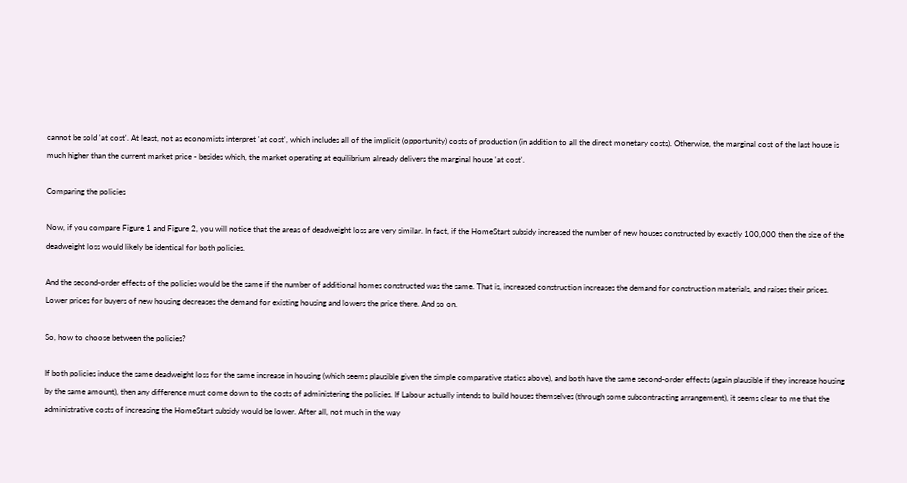cannot be sold 'at cost'. At least, not as economists interpret 'at cost', which includes all of the implicit (opportunity) costs of production (in addition to all the direct monetary costs). Otherwise, the marginal cost of the last house is much higher than the current market price - besides which, the market operating at equilibrium already delivers the marginal house 'at cost'.

Comparing the policies

Now, if you compare Figure 1 and Figure 2, you will notice that the areas of deadweight loss are very similar. In fact, if the HomeStart subsidy increased the number of new houses constructed by exactly 100,000 then the size of the deadweight loss would likely be identical for both policies.

And the second-order effects of the policies would be the same if the number of additional homes constructed was the same. That is, increased construction increases the demand for construction materials, and raises their prices. Lower prices for buyers of new housing decreases the demand for existing housing and lowers the price there. And so on.

So, how to choose between the policies?

If both policies induce the same deadweight loss for the same increase in housing (which seems plausible given the simple comparative statics above), and both have the same second-order effects (again plausible if they increase housing by the same amount), then any difference must come down to the costs of administering the policies. If Labour actually intends to build houses themselves (through some subcontracting arrangement), it seems clear to me that the administrative costs of increasing the HomeStart subsidy would be lower. After all, not much in the way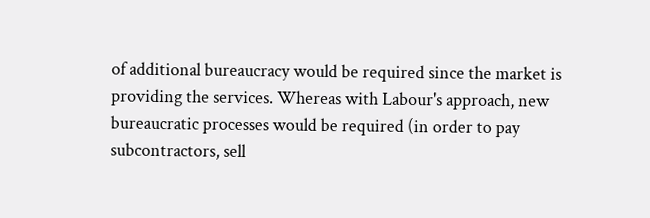of additional bureaucracy would be required since the market is providing the services. Whereas with Labour's approach, new bureaucratic processes would be required (in order to pay subcontractors, sell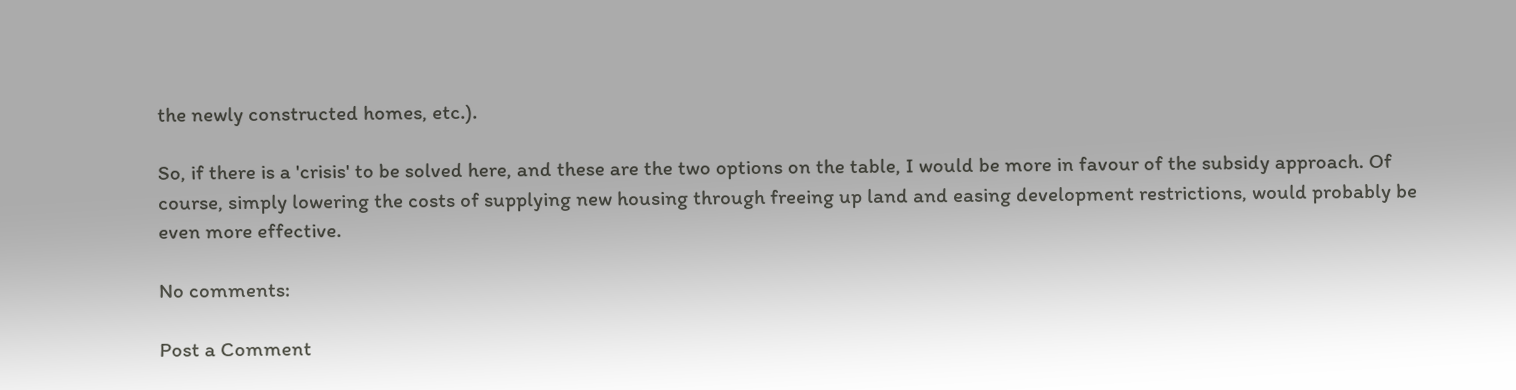the newly constructed homes, etc.).

So, if there is a 'crisis' to be solved here, and these are the two options on the table, I would be more in favour of the subsidy approach. Of course, simply lowering the costs of supplying new housing through freeing up land and easing development restrictions, would probably be even more effective.

No comments:

Post a Comment